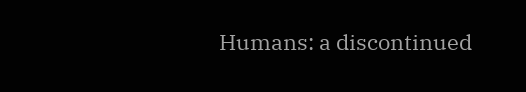Humans: a discontinued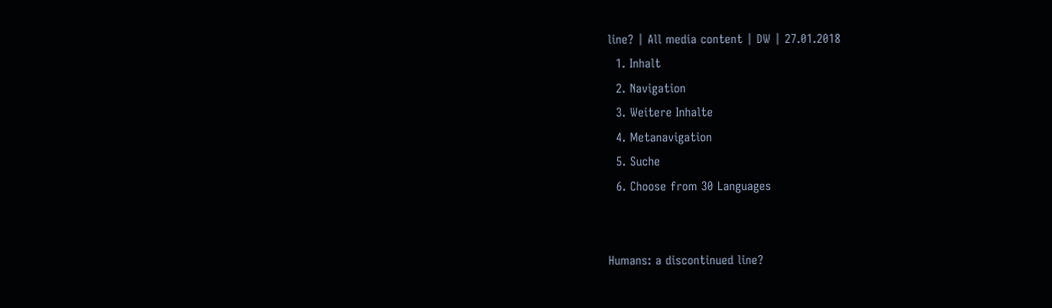line? | All media content | DW | 27.01.2018
  1. Inhalt
  2. Navigation
  3. Weitere Inhalte
  4. Metanavigation
  5. Suche
  6. Choose from 30 Languages


Humans: a discontinued line?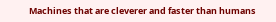Machines that are cleverer and faster than humans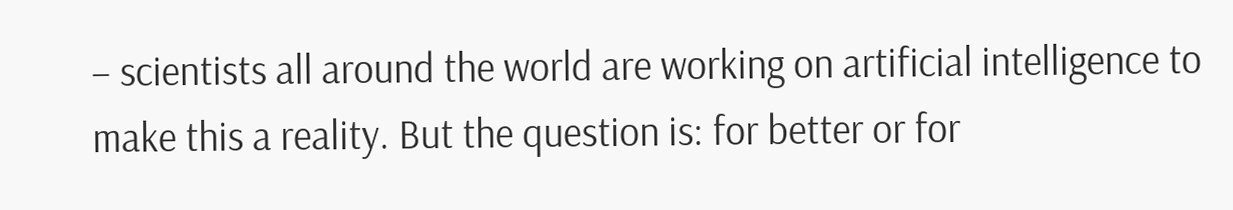– scientists all around the world are working on artificial intelligence to make this a reality. But the question is: for better or for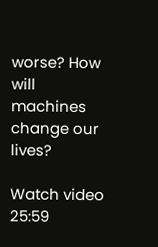worse? How will machines change our lives?

Watch video 25:59